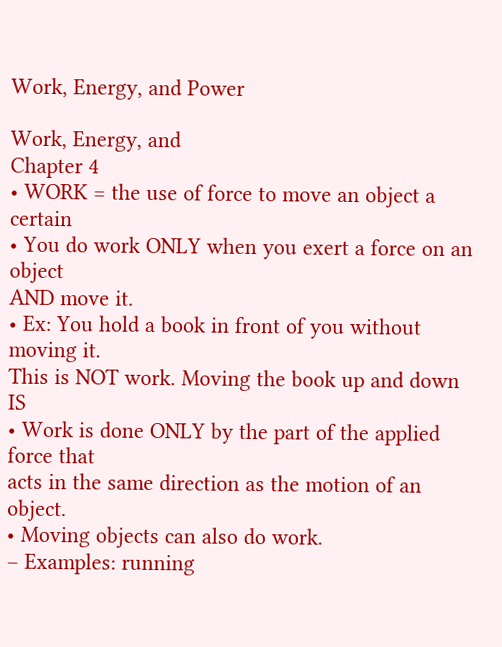Work, Energy, and Power

Work, Energy, and
Chapter 4
• WORK = the use of force to move an object a certain
• You do work ONLY when you exert a force on an object
AND move it.
• Ex: You hold a book in front of you without moving it.
This is NOT work. Moving the book up and down IS
• Work is done ONLY by the part of the applied force that
acts in the same direction as the motion of an object.
• Moving objects can also do work.
– Examples: running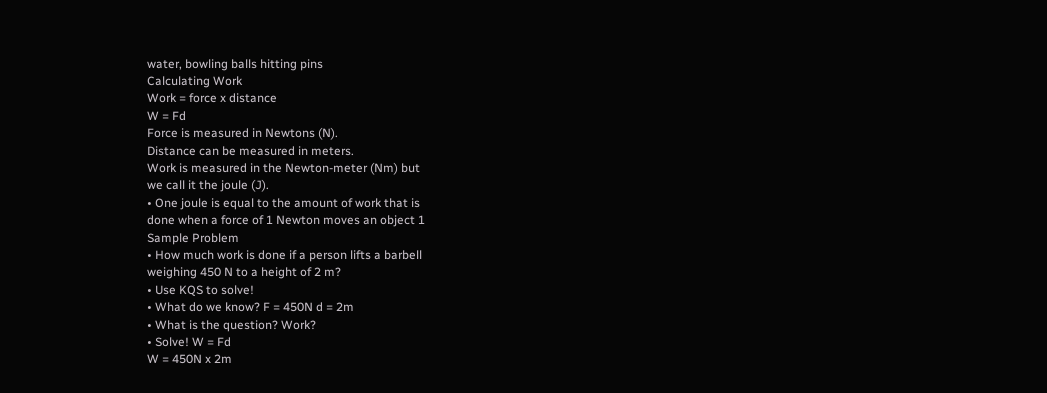water, bowling balls hitting pins
Calculating Work
Work = force x distance
W = Fd
Force is measured in Newtons (N).
Distance can be measured in meters.
Work is measured in the Newton-meter (Nm) but
we call it the joule (J).
• One joule is equal to the amount of work that is
done when a force of 1 Newton moves an object 1
Sample Problem
• How much work is done if a person lifts a barbell
weighing 450 N to a height of 2 m?
• Use KQS to solve!
• What do we know? F = 450N d = 2m
• What is the question? Work?
• Solve! W = Fd
W = 450N x 2m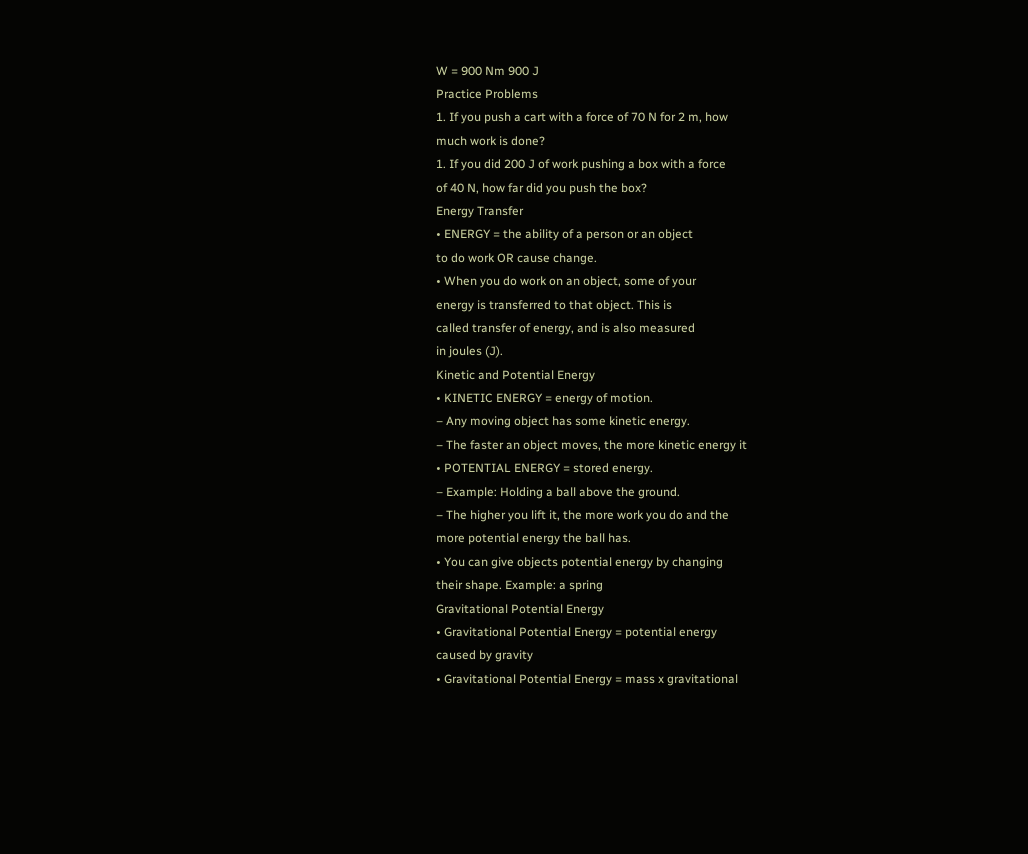W = 900 Nm 900 J
Practice Problems
1. If you push a cart with a force of 70 N for 2 m, how
much work is done?
1. If you did 200 J of work pushing a box with a force
of 40 N, how far did you push the box?
Energy Transfer
• ENERGY = the ability of a person or an object
to do work OR cause change.
• When you do work on an object, some of your
energy is transferred to that object. This is
called transfer of energy, and is also measured
in joules (J).
Kinetic and Potential Energy
• KINETIC ENERGY = energy of motion.
– Any moving object has some kinetic energy.
– The faster an object moves, the more kinetic energy it
• POTENTIAL ENERGY = stored energy.
– Example: Holding a ball above the ground.
– The higher you lift it, the more work you do and the
more potential energy the ball has.
• You can give objects potential energy by changing
their shape. Example: a spring
Gravitational Potential Energy
• Gravitational Potential Energy = potential energy
caused by gravity
• Gravitational Potential Energy = mass x gravitational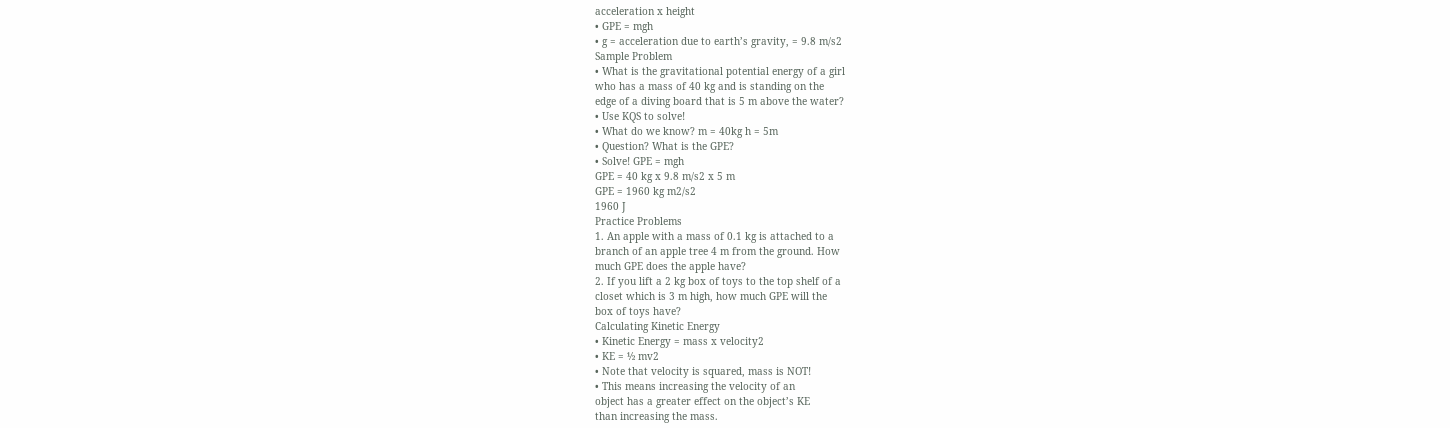acceleration x height
• GPE = mgh
• g = acceleration due to earth’s gravity, = 9.8 m/s2
Sample Problem
• What is the gravitational potential energy of a girl
who has a mass of 40 kg and is standing on the
edge of a diving board that is 5 m above the water?
• Use KQS to solve!
• What do we know? m = 40kg h = 5m
• Question? What is the GPE?
• Solve! GPE = mgh
GPE = 40 kg x 9.8 m/s2 x 5 m
GPE = 1960 kg m2/s2
1960 J
Practice Problems
1. An apple with a mass of 0.1 kg is attached to a
branch of an apple tree 4 m from the ground. How
much GPE does the apple have?
2. If you lift a 2 kg box of toys to the top shelf of a
closet which is 3 m high, how much GPE will the
box of toys have?
Calculating Kinetic Energy
• Kinetic Energy = mass x velocity2
• KE = ½ mv2
• Note that velocity is squared, mass is NOT!
• This means increasing the velocity of an
object has a greater effect on the object’s KE
than increasing the mass.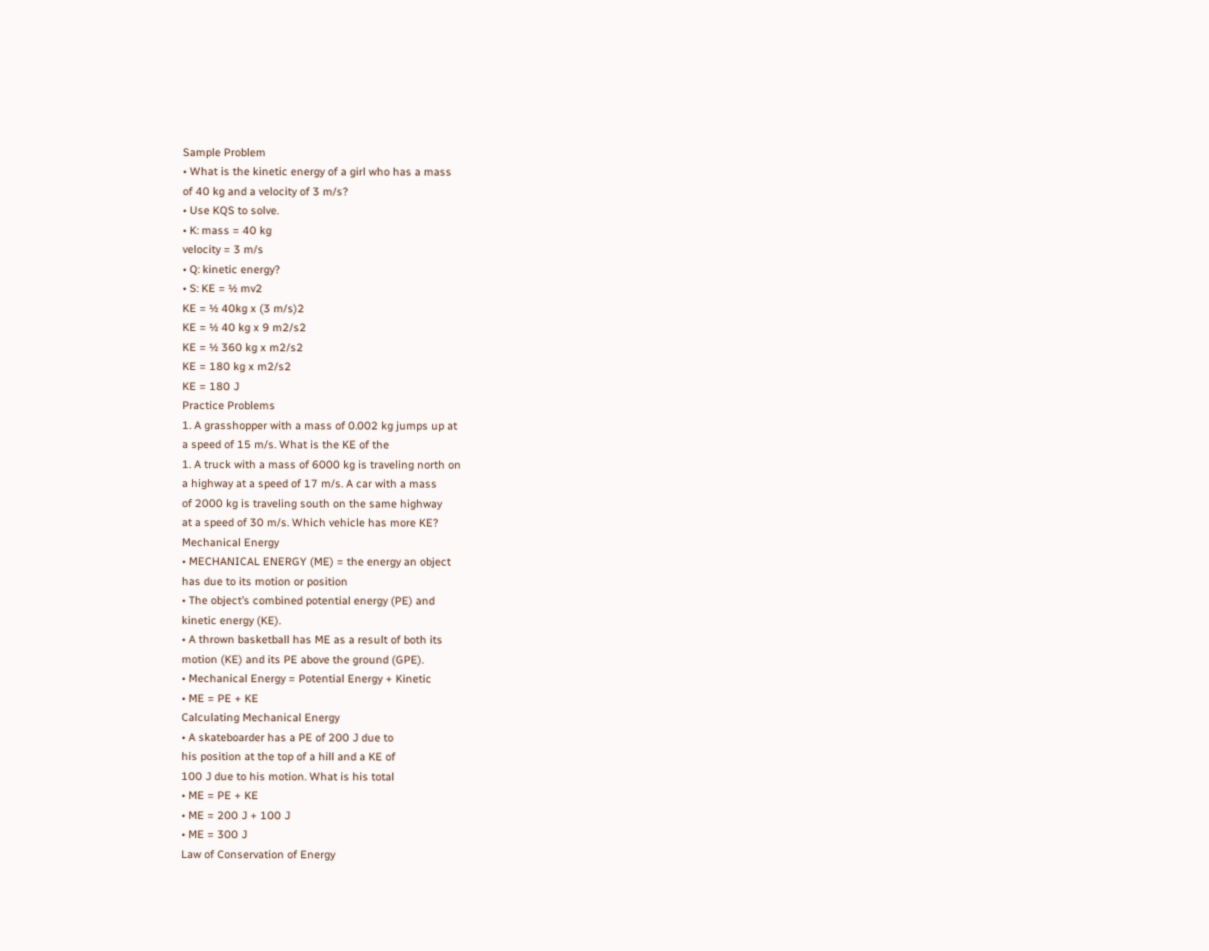Sample Problem
• What is the kinetic energy of a girl who has a mass
of 40 kg and a velocity of 3 m/s?
• Use KQS to solve.
• K: mass = 40 kg
velocity = 3 m/s
• Q: kinetic energy?
• S: KE = ½ mv2
KE = ½ 40kg x (3 m/s)2
KE = ½ 40 kg x 9 m2/s2
KE = ½ 360 kg x m2/s2
KE = 180 kg x m2/s2
KE = 180 J
Practice Problems
1. A grasshopper with a mass of 0.002 kg jumps up at
a speed of 15 m/s. What is the KE of the
1. A truck with a mass of 6000 kg is traveling north on
a highway at a speed of 17 m/s. A car with a mass
of 2000 kg is traveling south on the same highway
at a speed of 30 m/s. Which vehicle has more KE?
Mechanical Energy
• MECHANICAL ENERGY (ME) = the energy an object
has due to its motion or position
• The object’s combined potential energy (PE) and
kinetic energy (KE).
• A thrown basketball has ME as a result of both its
motion (KE) and its PE above the ground (GPE).
• Mechanical Energy = Potential Energy + Kinetic
• ME = PE + KE
Calculating Mechanical Energy
• A skateboarder has a PE of 200 J due to
his position at the top of a hill and a KE of
100 J due to his motion. What is his total
• ME = PE + KE
• ME = 200 J + 100 J
• ME = 300 J
Law of Conservation of Energy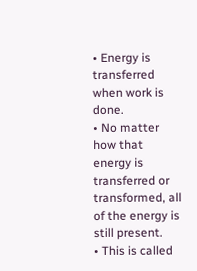• Energy is transferred when work is done.
• No matter how that energy is transferred or
transformed, all of the energy is still present.
• This is called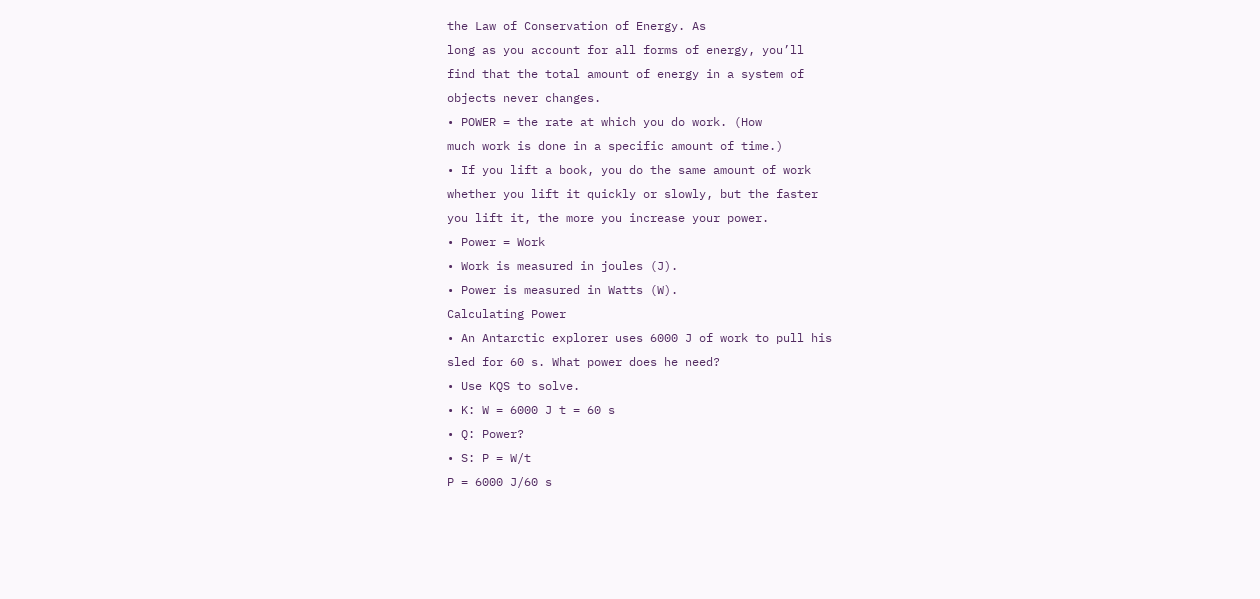the Law of Conservation of Energy. As
long as you account for all forms of energy, you’ll
find that the total amount of energy in a system of
objects never changes.
• POWER = the rate at which you do work. (How
much work is done in a specific amount of time.)
• If you lift a book, you do the same amount of work
whether you lift it quickly or slowly, but the faster
you lift it, the more you increase your power.
• Power = Work
• Work is measured in joules (J).
• Power is measured in Watts (W).
Calculating Power
• An Antarctic explorer uses 6000 J of work to pull his
sled for 60 s. What power does he need?
• Use KQS to solve.
• K: W = 6000 J t = 60 s
• Q: Power?
• S: P = W/t
P = 6000 J/60 s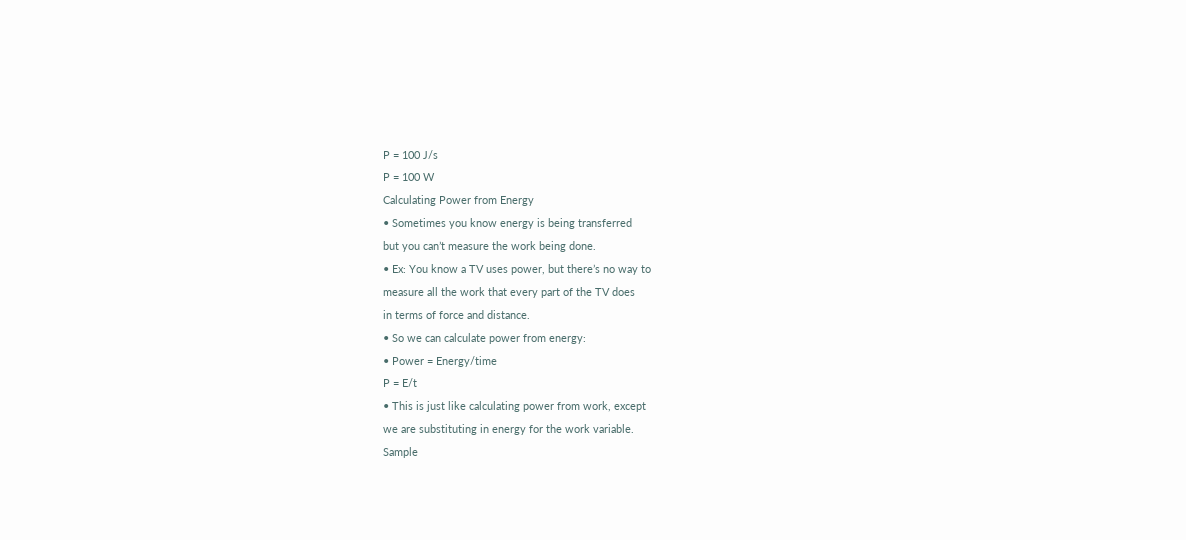P = 100 J/s
P = 100 W
Calculating Power from Energy
• Sometimes you know energy is being transferred
but you can’t measure the work being done.
• Ex: You know a TV uses power, but there’s no way to
measure all the work that every part of the TV does
in terms of force and distance.
• So we can calculate power from energy:
• Power = Energy/time
P = E/t
• This is just like calculating power from work, except
we are substituting in energy for the work variable.
Sample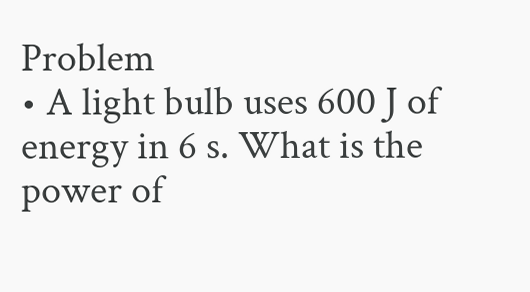Problem
• A light bulb uses 600 J of energy in 6 s. What is the
power of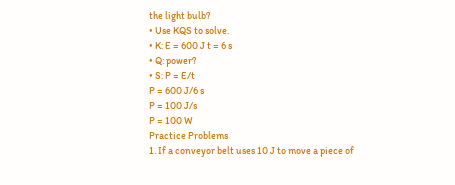the light bulb?
• Use KQS to solve.
• K: E = 600 J t = 6 s
• Q: power?
• S: P = E/t
P = 600 J/6 s
P = 100 J/s
P = 100 W
Practice Problems
1. If a conveyor belt uses 10 J to move a piece of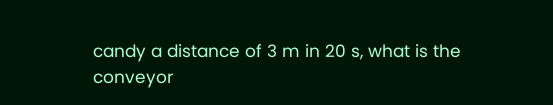candy a distance of 3 m in 20 s, what is the
conveyor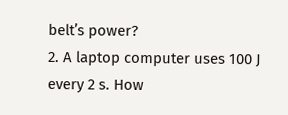belt’s power?
2. A laptop computer uses 100 J every 2 s. How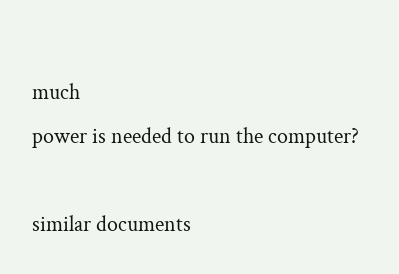much
power is needed to run the computer?

similar documents